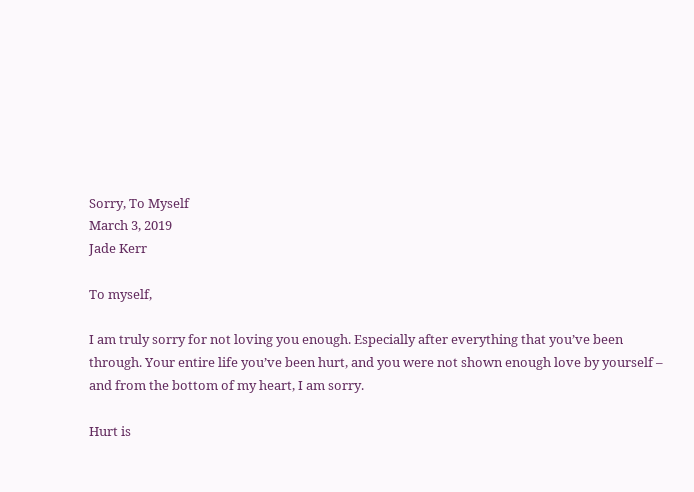Sorry, To Myself
March 3, 2019
Jade Kerr

To myself,

I am truly sorry for not loving you enough. Especially after everything that you’ve been through. Your entire life you’ve been hurt, and you were not shown enough love by yourself – and from the bottom of my heart, I am sorry.

Hurt is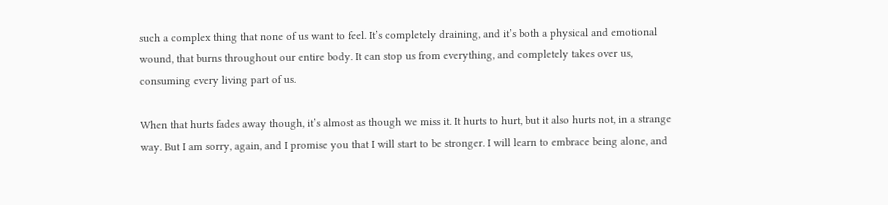such a complex thing that none of us want to feel. It’s completely draining, and it’s both a physical and emotional wound, that burns throughout our entire body. It can stop us from everything, and completely takes over us, consuming every living part of us.

When that hurts fades away though, it’s almost as though we miss it. It hurts to hurt, but it also hurts not, in a strange way. But I am sorry, again, and I promise you that I will start to be stronger. I will learn to embrace being alone, and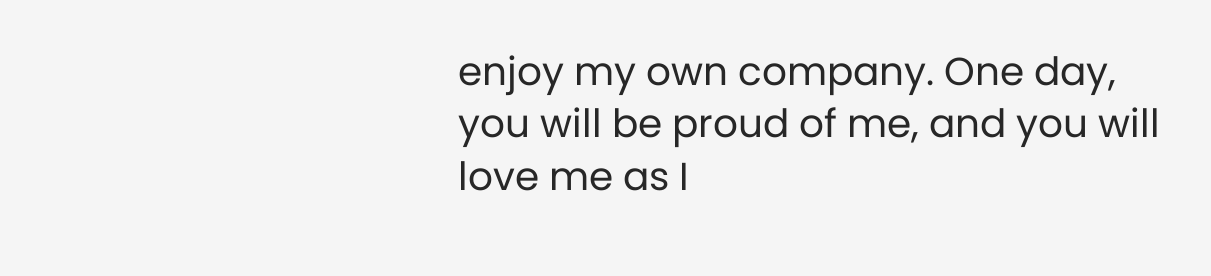enjoy my own company. One day, you will be proud of me, and you will love me as I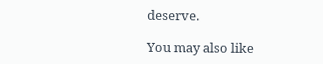deserve.

You may also like